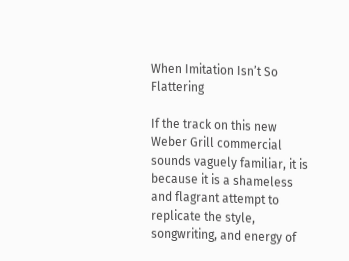When Imitation Isn’t So Flattering

If the track on this new Weber Grill commercial  sounds vaguely familiar, it is because it is a shameless and flagrant attempt to replicate the style, songwriting, and energy of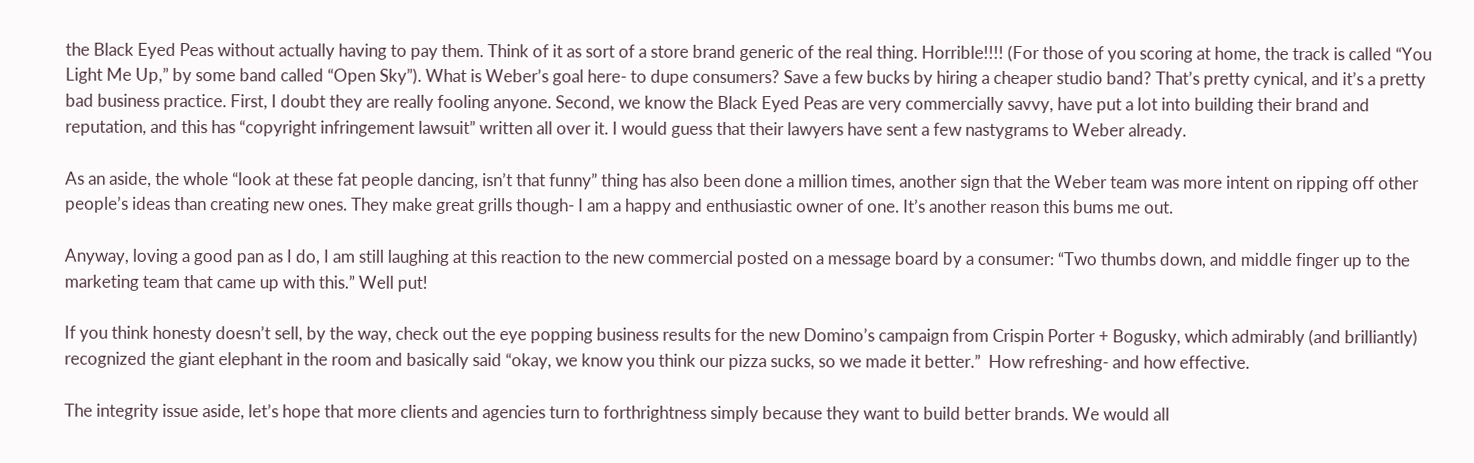the Black Eyed Peas without actually having to pay them. Think of it as sort of a store brand generic of the real thing. Horrible!!!! (For those of you scoring at home, the track is called “You Light Me Up,” by some band called “Open Sky”). What is Weber’s goal here- to dupe consumers? Save a few bucks by hiring a cheaper studio band? That’s pretty cynical, and it’s a pretty bad business practice. First, I doubt they are really fooling anyone. Second, we know the Black Eyed Peas are very commercially savvy, have put a lot into building their brand and reputation, and this has “copyright infringement lawsuit” written all over it. I would guess that their lawyers have sent a few nastygrams to Weber already.

As an aside, the whole “look at these fat people dancing, isn’t that funny” thing has also been done a million times, another sign that the Weber team was more intent on ripping off other people’s ideas than creating new ones. They make great grills though- I am a happy and enthusiastic owner of one. It’s another reason this bums me out.

Anyway, loving a good pan as I do, I am still laughing at this reaction to the new commercial posted on a message board by a consumer: “Two thumbs down, and middle finger up to the marketing team that came up with this.” Well put!

If you think honesty doesn’t sell, by the way, check out the eye popping business results for the new Domino’s campaign from Crispin Porter + Bogusky, which admirably (and brilliantly) recognized the giant elephant in the room and basically said “okay, we know you think our pizza sucks, so we made it better.”  How refreshing- and how effective.

The integrity issue aside, let’s hope that more clients and agencies turn to forthrightness simply because they want to build better brands. We would all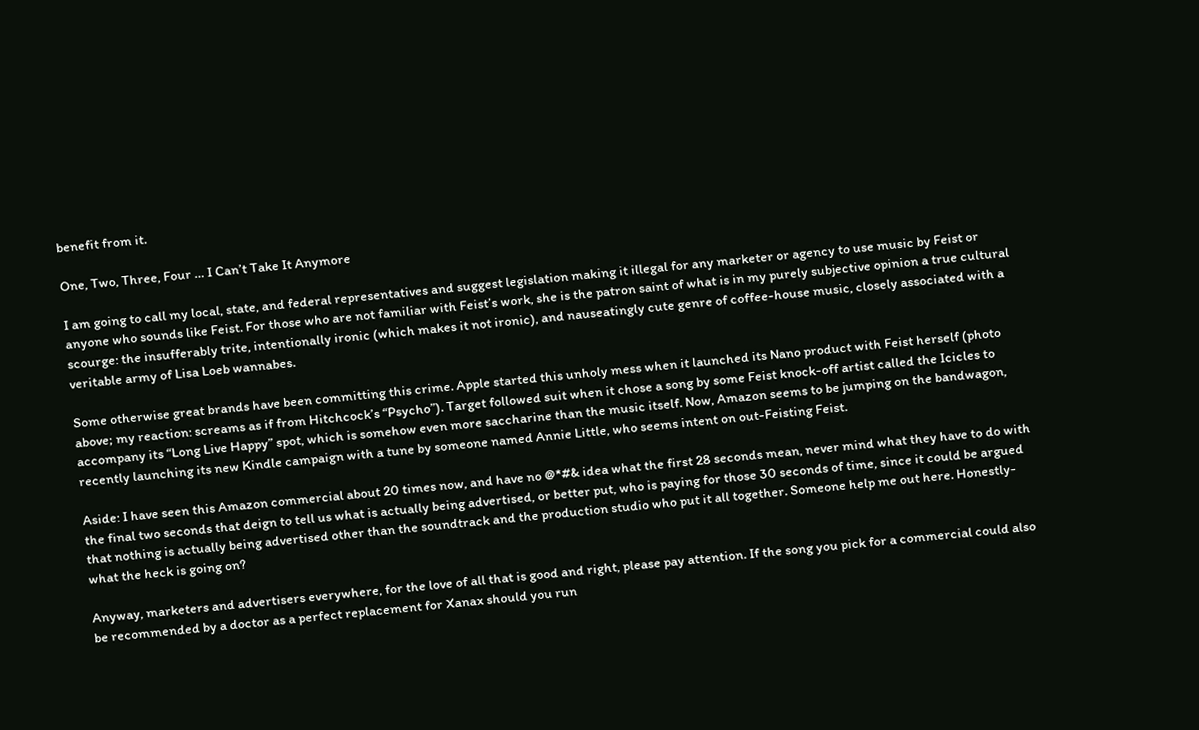benefit from it.

One, Two, Three, Four … I Can’t Take It Anymore

I am going to call my local, state, and federal representatives and suggest legislation making it illegal for any marketer or agency to use music by Feist or anyone who sounds like Feist. For those who are not familiar with Feist’s work, she is the patron saint of what is in my purely subjective opinion a true cultural scourge: the insufferably trite, intentionally ironic (which makes it not ironic), and nauseatingly cute genre of coffee-house music, closely associated with a veritable army of Lisa Loeb wannabes.

Some otherwise great brands have been committing this crime. Apple started this unholy mess when it launched its Nano product with Feist herself (photo above; my reaction: screams as if from Hitchcock’s “Psycho”). Target followed suit when it chose a song by some Feist knock-off artist called the Icicles to accompany its “Long Live Happy” spot, which is somehow even more saccharine than the music itself. Now, Amazon seems to be jumping on the bandwagon, recently launching its new Kindle campaign with a tune by someone named Annie Little, who seems intent on out-Feisting Feist.

Aside: I have seen this Amazon commercial about 20 times now, and have no @*#& idea what the first 28 seconds mean, never mind what they have to do with the final two seconds that deign to tell us what is actually being advertised, or better put, who is paying for those 30 seconds of time, since it could be argued that nothing is actually being advertised other than the soundtrack and the production studio who put it all together. Someone help me out here. Honestly- what the heck is going on?

Anyway, marketers and advertisers everywhere, for the love of all that is good and right, please pay attention. If the song you pick for a commercial could also be recommended by a doctor as a perfect replacement for Xanax should you run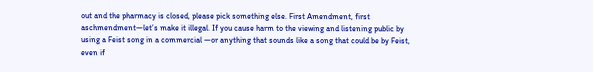out and the pharmacy is closed, please pick something else. First Amendment, first aschmendment—let’s make it illegal. If you cause harm to the viewing and listening public by using a Feist song in a commercial —or anything that sounds like a song that could be by Feist, even if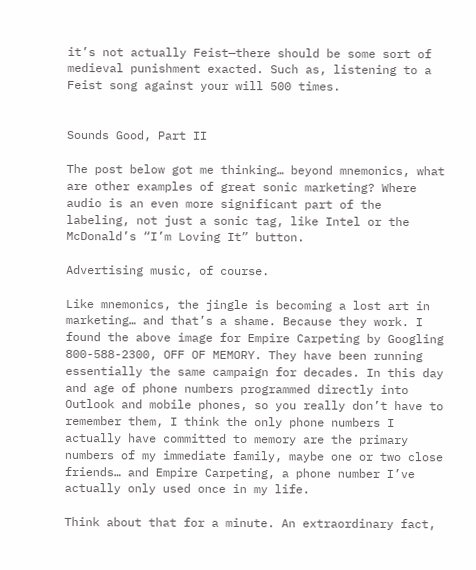it’s not actually Feist—there should be some sort of medieval punishment exacted. Such as, listening to a Feist song against your will 500 times.


Sounds Good, Part II

The post below got me thinking… beyond mnemonics, what are other examples of great sonic marketing? Where audio is an even more significant part of the labeling, not just a sonic tag, like Intel or the McDonald’s “I’m Loving It” button.

Advertising music, of course.

Like mnemonics, the jingle is becoming a lost art in marketing… and that’s a shame. Because they work. I found the above image for Empire Carpeting by Googling 800-588-2300, OFF OF MEMORY. They have been running essentially the same campaign for decades. In this day and age of phone numbers programmed directly into Outlook and mobile phones, so you really don’t have to remember them, I think the only phone numbers I actually have committed to memory are the primary numbers of my immediate family, maybe one or two close friends… and Empire Carpeting, a phone number I’ve actually only used once in my life.

Think about that for a minute. An extraordinary fact,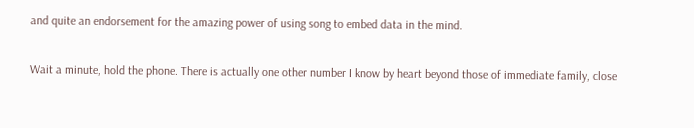and quite an endorsement for the amazing power of using song to embed data in the mind.

Wait a minute, hold the phone. There is actually one other number I know by heart beyond those of immediate family, close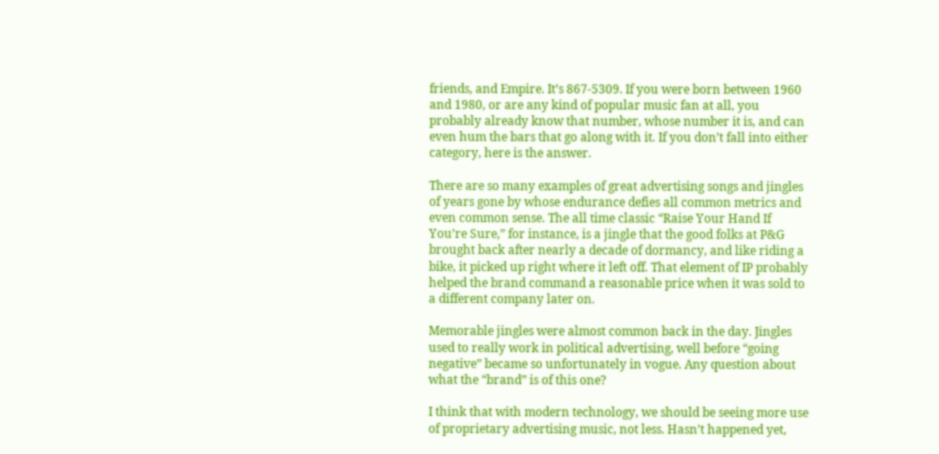friends, and Empire. It’s 867-5309. If you were born between 1960 and 1980, or are any kind of popular music fan at all, you probably already know that number, whose number it is, and can even hum the bars that go along with it. If you don’t fall into either category, here is the answer.

There are so many examples of great advertising songs and jingles of years gone by whose endurance defies all common metrics and even common sense. The all time classic “Raise Your Hand If You’re Sure,” for instance, is a jingle that the good folks at P&G brought back after nearly a decade of dormancy, and like riding a bike, it picked up right where it left off. That element of IP probably helped the brand command a reasonable price when it was sold to a different company later on.

Memorable jingles were almost common back in the day. Jingles used to really work in political advertising, well before “going negative” became so unfortunately in vogue. Any question about what the “brand” is of this one?

I think that with modern technology, we should be seeing more use of proprietary advertising music, not less. Hasn’t happened yet,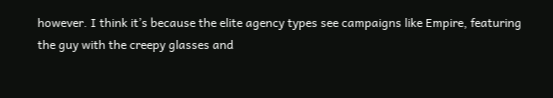however. I think it’s because the elite agency types see campaigns like Empire, featuring the guy with the creepy glasses and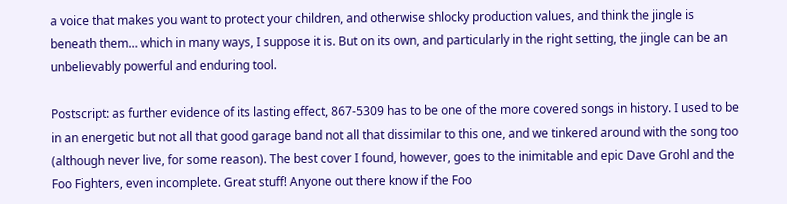a voice that makes you want to protect your children, and otherwise shlocky production values, and think the jingle is beneath them… which in many ways, I suppose it is. But on its own, and particularly in the right setting, the jingle can be an unbelievably powerful and enduring tool.

Postscript: as further evidence of its lasting effect, 867-5309 has to be one of the more covered songs in history. I used to be in an energetic but not all that good garage band not all that dissimilar to this one, and we tinkered around with the song too (although never live, for some reason). The best cover I found, however, goes to the inimitable and epic Dave Grohl and the Foo Fighters, even incomplete. Great stuff! Anyone out there know if the Foo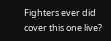Fighters ever did cover this one live?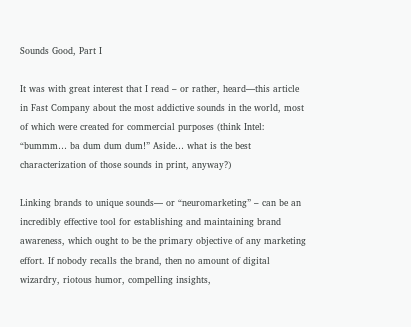Sounds Good, Part I

It was with great interest that I read – or rather, heard—this article in Fast Company about the most addictive sounds in the world, most of which were created for commercial purposes (think Intel: “bummm… ba dum dum dum!” Aside… what is the best characterization of those sounds in print, anyway?)

Linking brands to unique sounds— or “neuromarketing” – can be an incredibly effective tool for establishing and maintaining brand awareness, which ought to be the primary objective of any marketing effort. If nobody recalls the brand, then no amount of digital wizardry, riotous humor, compelling insights,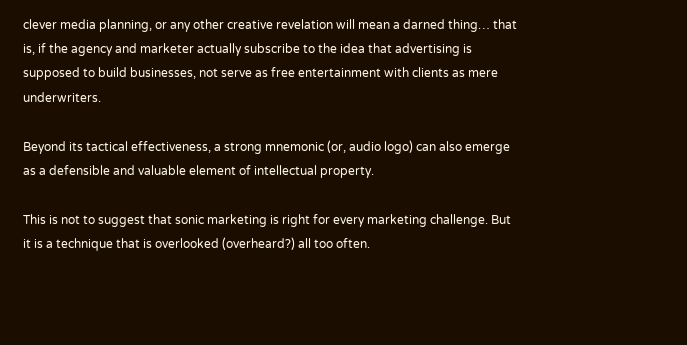clever media planning, or any other creative revelation will mean a darned thing… that is, if the agency and marketer actually subscribe to the idea that advertising is supposed to build businesses, not serve as free entertainment with clients as mere underwriters.

Beyond its tactical effectiveness, a strong mnemonic (or, audio logo) can also emerge as a defensible and valuable element of intellectual property.

This is not to suggest that sonic marketing is right for every marketing challenge. But it is a technique that is overlooked (overheard?) all too often.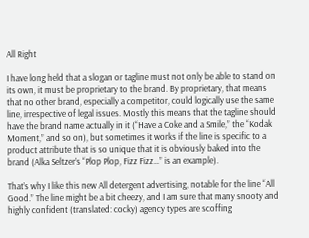All Right

I have long held that a slogan or tagline must not only be able to stand on its own, it must be proprietary to the brand. By proprietary, that means that no other brand, especially a competitor, could logically use the same line, irrespective of legal issues. Mostly this means that the tagline should have the brand name actually in it (“Have a Coke and a Smile,” the “Kodak Moment,” and so on), but sometimes it works if the line is specific to a product attribute that is so unique that it is obviously baked into the brand (Alka Seltzer’s “Plop Plop, Fizz Fizz…” is an example).

That’s why I like this new All detergent advertising, notable for the line “All Good.” The line might be a bit cheezy, and I am sure that many snooty and highly confident (translated: cocky) agency types are scoffing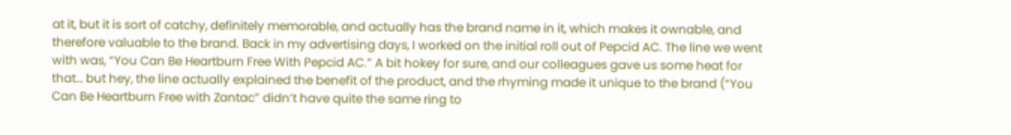at it, but it is sort of catchy, definitely memorable, and actually has the brand name in it, which makes it ownable, and therefore valuable to the brand. Back in my advertising days, I worked on the initial roll out of Pepcid AC. The line we went with was, “You Can Be Heartburn Free With Pepcid AC.” A bit hokey for sure, and our colleagues gave us some heat for that… but hey, the line actually explained the benefit of the product, and the rhyming made it unique to the brand (“You Can Be Heartburn Free with Zantac” didn’t have quite the same ring to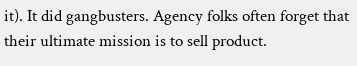it). It did gangbusters. Agency folks often forget that their ultimate mission is to sell product.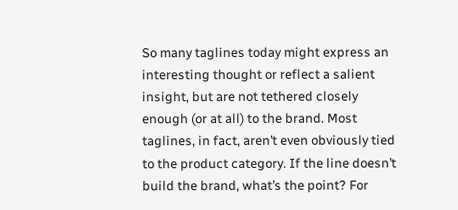So many taglines today might express an interesting thought or reflect a salient insight, but are not tethered closely enough (or at all) to the brand. Most taglines, in fact, aren’t even obviously tied to the product category. If the line doesn’t build the brand, what’s the point? For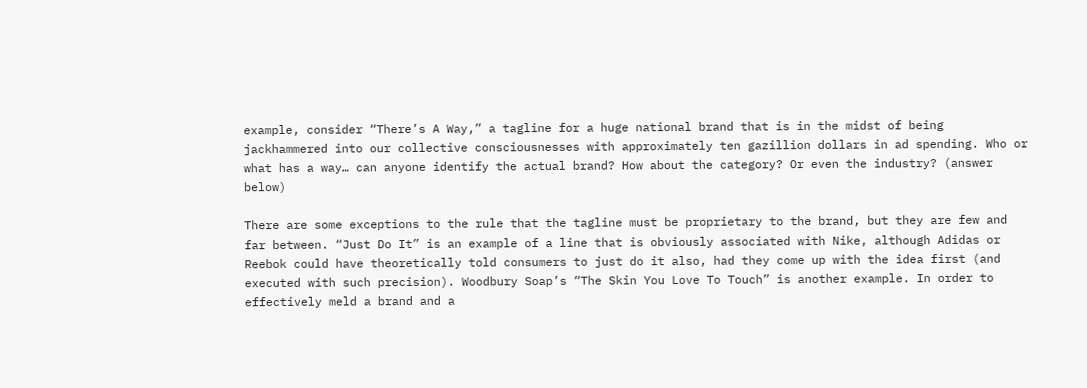example, consider “There’s A Way,” a tagline for a huge national brand that is in the midst of being jackhammered into our collective consciousnesses with approximately ten gazillion dollars in ad spending. Who or what has a way… can anyone identify the actual brand? How about the category? Or even the industry? (answer below)

There are some exceptions to the rule that the tagline must be proprietary to the brand, but they are few and far between. “Just Do It” is an example of a line that is obviously associated with Nike, although Adidas or Reebok could have theoretically told consumers to just do it also, had they come up with the idea first (and executed with such precision). Woodbury Soap’s “The Skin You Love To Touch” is another example. In order to effectively meld a brand and a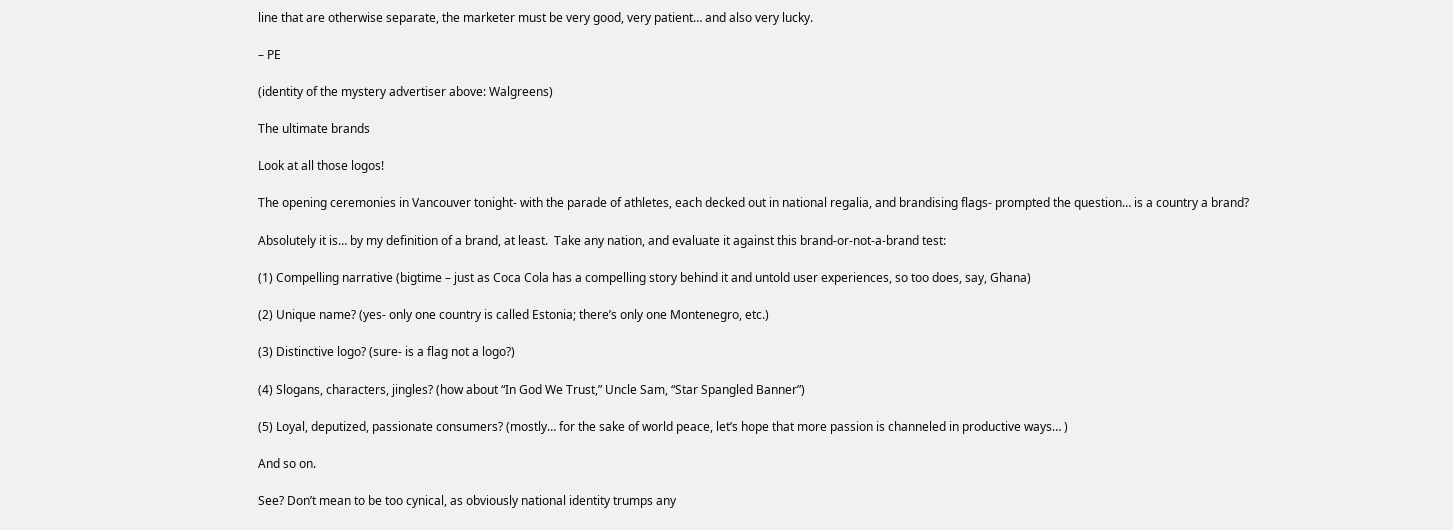line that are otherwise separate, the marketer must be very good, very patient… and also very lucky.

– PE

(identity of the mystery advertiser above: Walgreens)

The ultimate brands

Look at all those logos!

The opening ceremonies in Vancouver tonight- with the parade of athletes, each decked out in national regalia, and brandising flags- prompted the question… is a country a brand?

Absolutely it is… by my definition of a brand, at least.  Take any nation, and evaluate it against this brand-or-not-a-brand test:

(1) Compelling narrative (bigtime – just as Coca Cola has a compelling story behind it and untold user experiences, so too does, say, Ghana)

(2) Unique name? (yes- only one country is called Estonia; there’s only one Montenegro, etc.)

(3) Distinctive logo? (sure- is a flag not a logo?)

(4) Slogans, characters, jingles? (how about “In God We Trust,” Uncle Sam, “Star Spangled Banner”)

(5) Loyal, deputized, passionate consumers? (mostly… for the sake of world peace, let’s hope that more passion is channeled in productive ways… )

And so on.

See? Don’t mean to be too cynical, as obviously national identity trumps any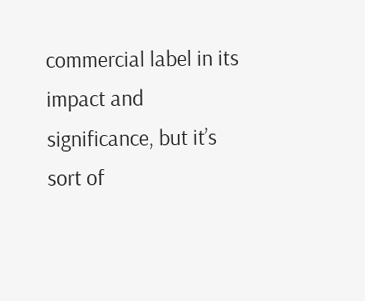commercial label in its impact and significance, but it’s sort of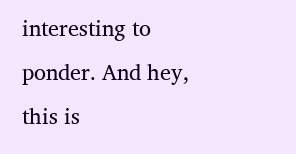interesting to ponder. And hey, this is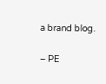a brand blog.

– PE